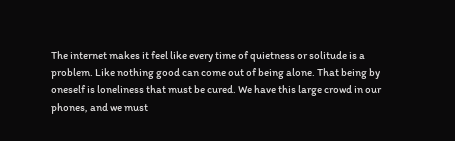The internet makes it feel like every time of quietness or solitude is a problem. Like nothing good can come out of being alone. That being by oneself is loneliness that must be cured. We have this large crowd in our phones, and we must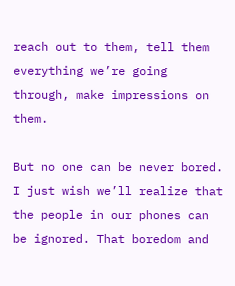reach out to them, tell them everything we’re going through, make impressions on them.

But no one can be never bored. I just wish we’ll realize that the people in our phones can be ignored. That boredom and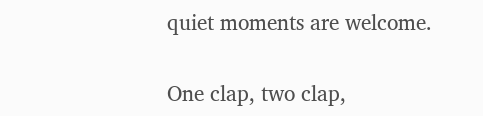quiet moments are welcome.

One clap, two clap,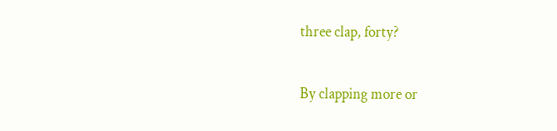three clap, forty?

By clapping more or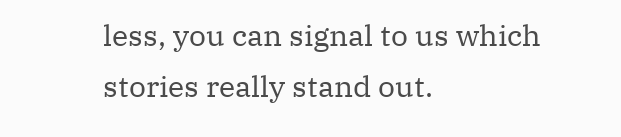less, you can signal to us which stories really stand out.